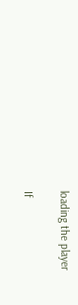loading the player

If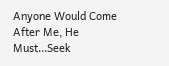Anyone Would Come After Me, He Must...Seek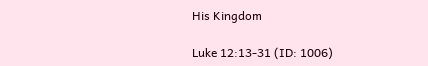His Kingdom

Luke 12:13-31 (ID: 1006)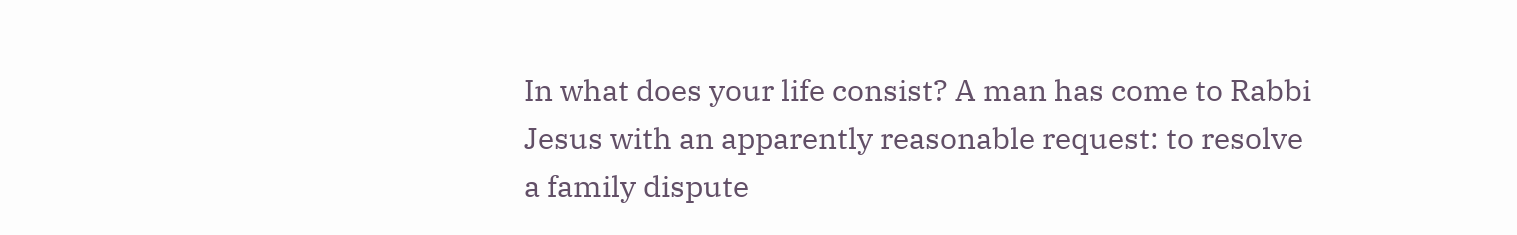In what does your life consist? A man has come to Rabbi Jesus with an apparently reasonable request: to resolve a family dispute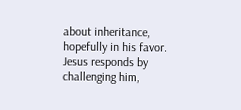about inheritance, hopefully in his favor. Jesus responds by challenging him,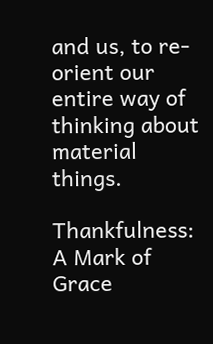and us, to re-orient our entire way of thinking about material things.

Thankfulness: A Mark of Grace